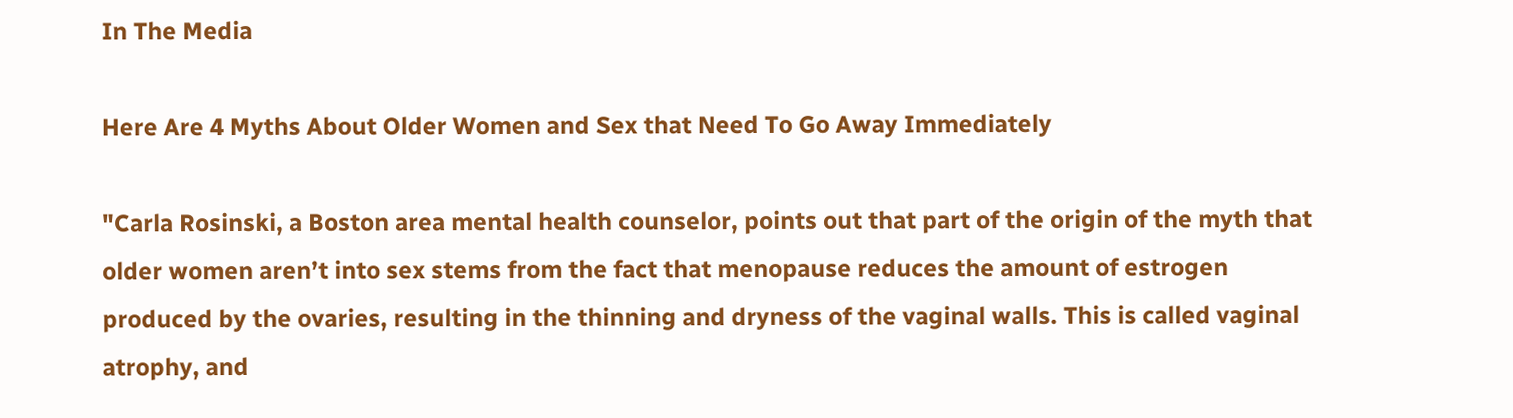In The Media

Here Are 4 Myths About Older Women and Sex that Need To Go Away Immediately

"Carla Rosinski, a Boston area mental health counselor, points out that part of the origin of the myth that older women aren’t into sex stems from the fact that menopause reduces the amount of estrogen produced by the ovaries, resulting in the thinning and dryness of the vaginal walls. This is called vaginal atrophy, and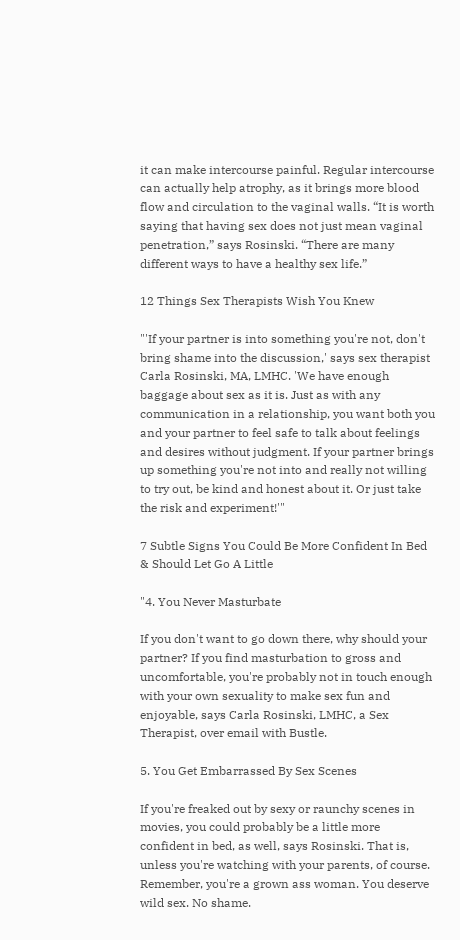it can make intercourse painful. Regular intercourse can actually help atrophy, as it brings more blood flow and circulation to the vaginal walls. “It is worth saying that having sex does not just mean vaginal penetration,” says Rosinski. “There are many different ways to have a healthy sex life.”

12 Things Sex Therapists Wish You Knew

"'If your partner is into something you're not, don't bring shame into the discussion,' says sex therapist Carla Rosinski, MA, LMHC. 'We have enough baggage about sex as it is. Just as with any communication in a relationship, you want both you and your partner to feel safe to talk about feelings and desires without judgment. If your partner brings up something you're not into and really not willing to try out, be kind and honest about it. Or just take the risk and experiment!'"

7 Subtle Signs You Could Be More Confident In Bed & Should Let Go A Little

"4. You Never Masturbate

If you don't want to go down there, why should your partner? If you find masturbation to gross and uncomfortable, you're probably not in touch enough with your own sexuality to make sex fun and enjoyable, says Carla Rosinski, LMHC, a Sex Therapist, over email with Bustle.

5. You Get Embarrassed By Sex Scenes

If you're freaked out by sexy or raunchy scenes in movies, you could probably be a little more confident in bed, as well, says Rosinski. That is, unless you're watching with your parents, of course. Remember, you're a grown ass woman. You deserve wild sex. No shame.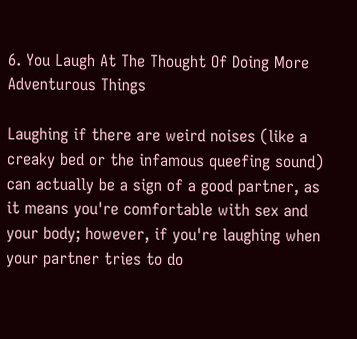6. You Laugh At The Thought Of Doing More Adventurous Things

Laughing if there are weird noises (like a creaky bed or the infamous queefing sound) can actually be a sign of a good partner, as it means you're comfortable with sex and your body; however, if you're laughing when your partner tries to do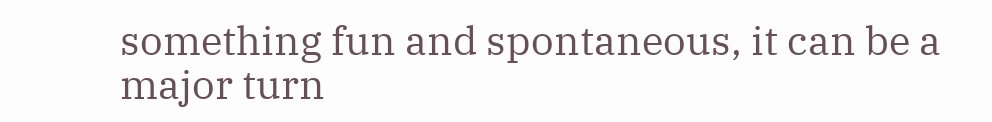something fun and spontaneous, it can be a major turn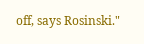off, says Rosinski."